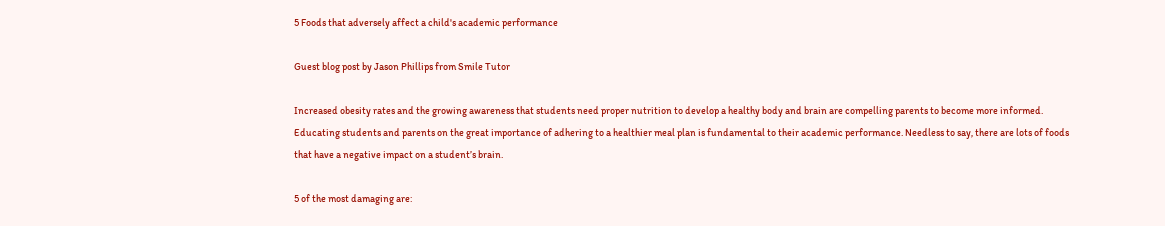5 Foods that adversely affect a child's academic performance

Guest blog post by Jason Phillips from Smile Tutor

Increased obesity rates and the growing awareness that students need proper nutrition to develop a healthy body and brain are compelling parents to become more informed. Educating students and parents on the great importance of adhering to a healthier meal plan is fundamental to their academic performance. Needless to say, there are lots of foods that have a negative impact on a student’s brain.

5 of the most damaging are: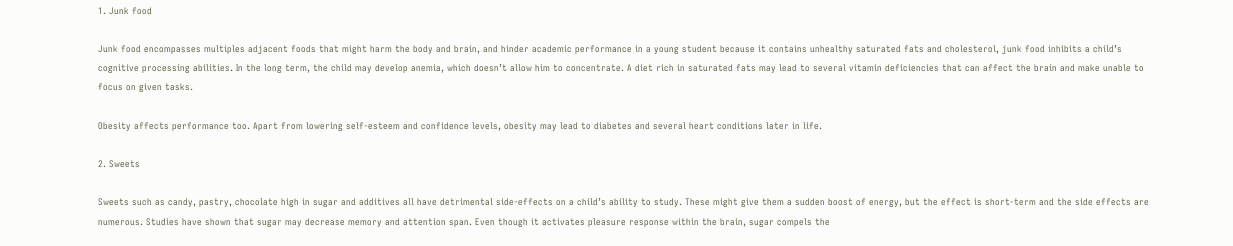1. Junk food

Junk food encompasses multiples adjacent foods that might harm the body and brain, and hinder academic performance in a young student because it contains unhealthy saturated fats and cholesterol, junk food inhibits a child’s cognitive processing abilities. In the long term, the child may develop anemia, which doesn’t allow him to concentrate. A diet rich in saturated fats may lead to several vitamin deficiencies that can affect the brain and make unable to focus on given tasks.

Obesity affects performance too. Apart from lowering self-esteem and confidence levels, obesity may lead to diabetes and several heart conditions later in life.

2. Sweets

Sweets such as candy, pastry, chocolate high in sugar and additives all have detrimental side-effects on a child’s ability to study. These might give them a sudden boost of energy, but the effect is short-term and the side effects are numerous. Studies have shown that sugar may decrease memory and attention span. Even though it activates pleasure response within the brain, sugar compels the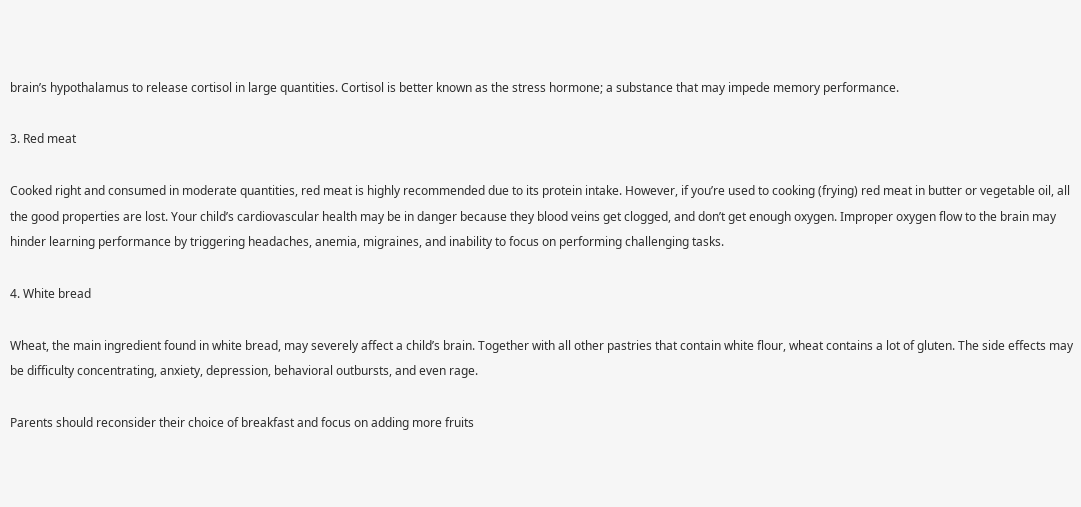brain’s hypothalamus to release cortisol in large quantities. Cortisol is better known as the stress hormone; a substance that may impede memory performance.

3. Red meat

Cooked right and consumed in moderate quantities, red meat is highly recommended due to its protein intake. However, if you’re used to cooking (frying) red meat in butter or vegetable oil, all the good properties are lost. Your child’s cardiovascular health may be in danger because they blood veins get clogged, and don’t get enough oxygen. Improper oxygen flow to the brain may hinder learning performance by triggering headaches, anemia, migraines, and inability to focus on performing challenging tasks.

4. White bread

Wheat, the main ingredient found in white bread, may severely affect a child’s brain. Together with all other pastries that contain white flour, wheat contains a lot of gluten. The side effects may be difficulty concentrating, anxiety, depression, behavioral outbursts, and even rage.

Parents should reconsider their choice of breakfast and focus on adding more fruits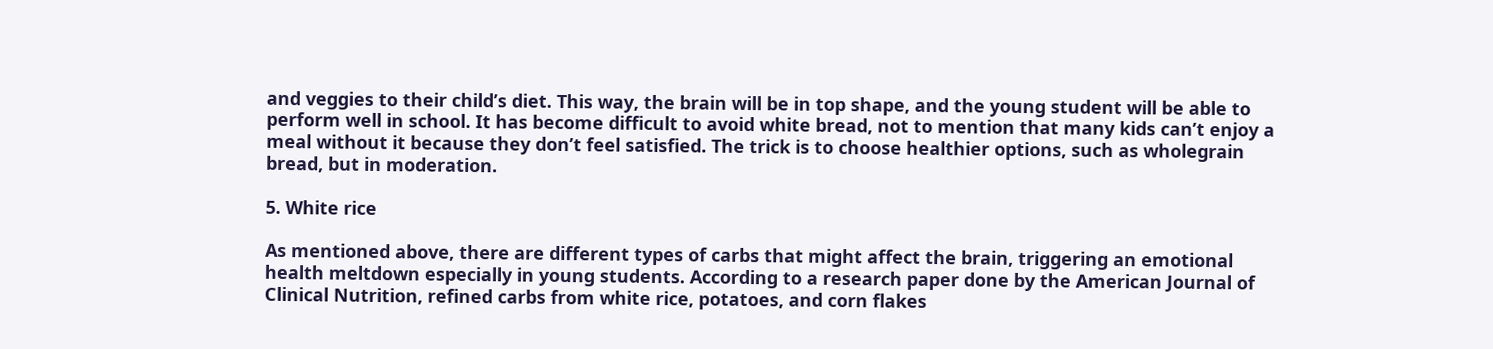and veggies to their child’s diet. This way, the brain will be in top shape, and the young student will be able to perform well in school. It has become difficult to avoid white bread, not to mention that many kids can’t enjoy a meal without it because they don’t feel satisfied. The trick is to choose healthier options, such as wholegrain bread, but in moderation.

5. White rice

As mentioned above, there are different types of carbs that might affect the brain, triggering an emotional health meltdown especially in young students. According to a research paper done by the American Journal of Clinical Nutrition, refined carbs from white rice, potatoes, and corn flakes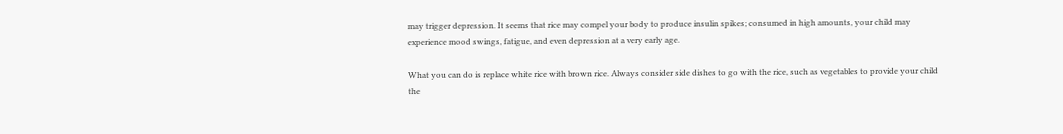may trigger depression. It seems that rice may compel your body to produce insulin spikes; consumed in high amounts, your child may experience mood swings, fatigue, and even depression at a very early age.

What you can do is replace white rice with brown rice. Always consider side dishes to go with the rice, such as vegetables to provide your child the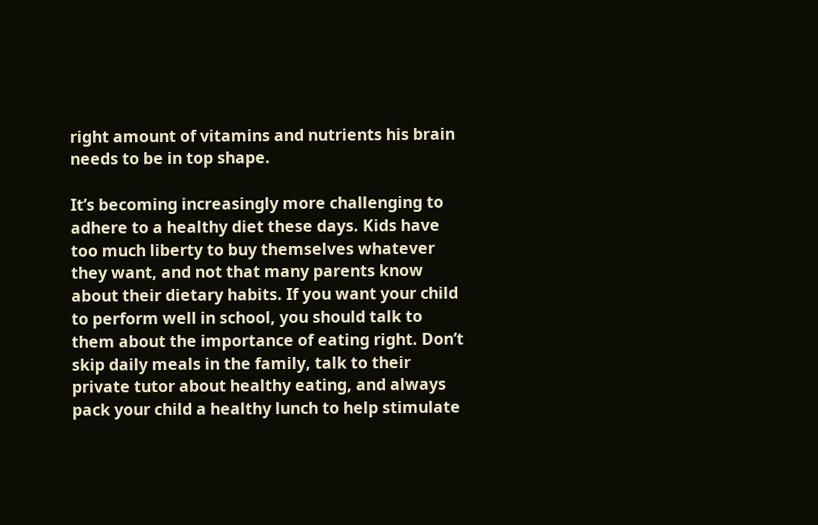right amount of vitamins and nutrients his brain needs to be in top shape.

It’s becoming increasingly more challenging to adhere to a healthy diet these days. Kids have too much liberty to buy themselves whatever they want, and not that many parents know about their dietary habits. If you want your child to perform well in school, you should talk to them about the importance of eating right. Don’t skip daily meals in the family, talk to their private tutor about healthy eating, and always pack your child a healthy lunch to help stimulate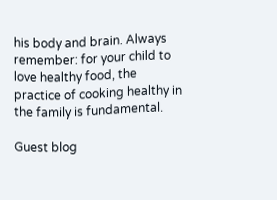his body and brain. Always remember: for your child to love healthy food, the practice of cooking healthy in the family is fundamental.

Guest blog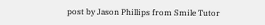post by Jason Phillips from Smile Tutor